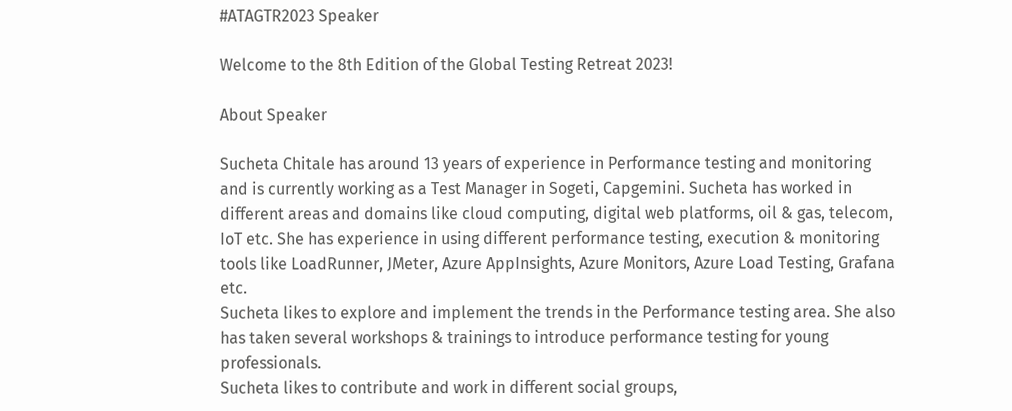#ATAGTR2023 Speaker

Welcome to the 8th Edition of the Global Testing Retreat 2023!

About Speaker

Sucheta Chitale has around 13 years of experience in Performance testing and monitoring and is currently working as a Test Manager in Sogeti, Capgemini. Sucheta has worked in different areas and domains like cloud computing, digital web platforms, oil & gas, telecom, IoT etc. She has experience in using different performance testing, execution & monitoring tools like LoadRunner, JMeter, Azure AppInsights, Azure Monitors, Azure Load Testing, Grafana etc.
Sucheta likes to explore and implement the trends in the Performance testing area. She also has taken several workshops & trainings to introduce performance testing for young professionals.
Sucheta likes to contribute and work in different social groups,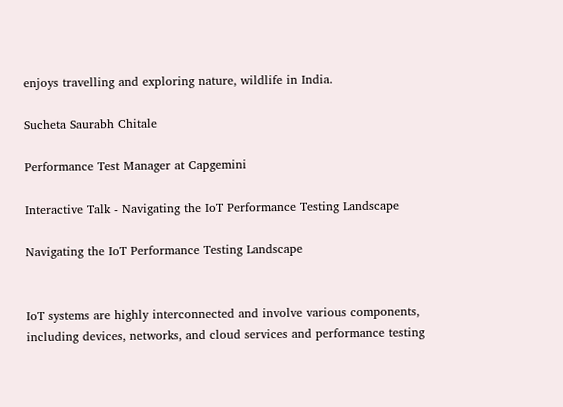enjoys travelling and exploring nature, wildlife in India.

Sucheta Saurabh Chitale

Performance Test Manager at Capgemini

Interactive Talk - Navigating the IoT Performance Testing Landscape

Navigating the IoT Performance Testing Landscape


IoT systems are highly interconnected and involve various components, including devices, networks, and cloud services and performance testing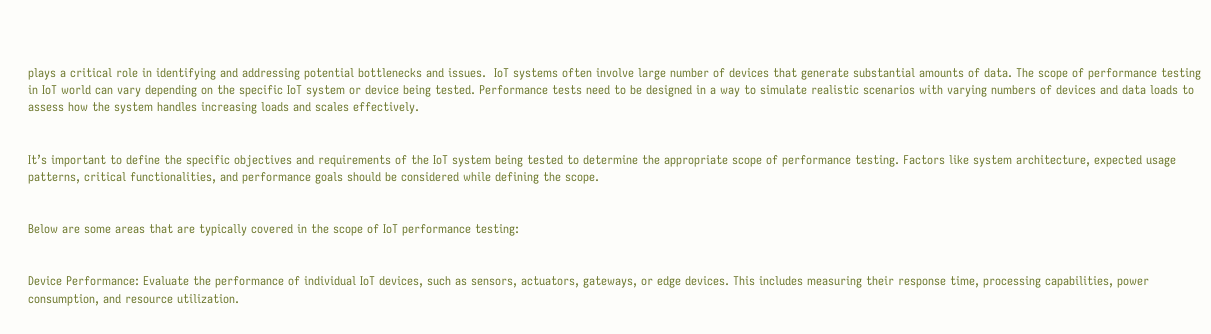plays a critical role in identifying and addressing potential bottlenecks and issues.  IoT systems often involve large number of devices that generate substantial amounts of data. The scope of performance testing in IoT world can vary depending on the specific IoT system or device being tested. Performance tests need to be designed in a way to simulate realistic scenarios with varying numbers of devices and data loads to assess how the system handles increasing loads and scales effectively.


It’s important to define the specific objectives and requirements of the IoT system being tested to determine the appropriate scope of performance testing. Factors like system architecture, expected usage patterns, critical functionalities, and performance goals should be considered while defining the scope.


Below are some areas that are typically covered in the scope of IoT performance testing:


Device Performance: Evaluate the performance of individual IoT devices, such as sensors, actuators, gateways, or edge devices. This includes measuring their response time, processing capabilities, power consumption, and resource utilization.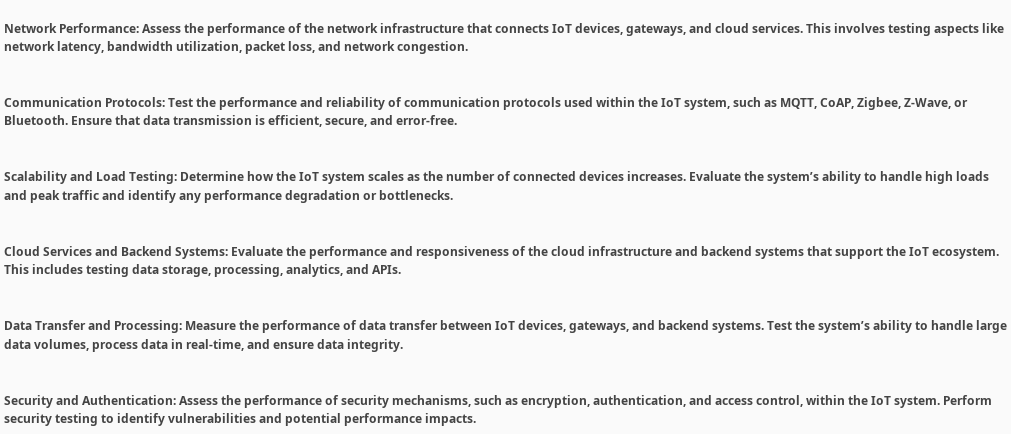Network Performance: Assess the performance of the network infrastructure that connects IoT devices, gateways, and cloud services. This involves testing aspects like network latency, bandwidth utilization, packet loss, and network congestion.


Communication Protocols: Test the performance and reliability of communication protocols used within the IoT system, such as MQTT, CoAP, Zigbee, Z-Wave, or Bluetooth. Ensure that data transmission is efficient, secure, and error-free.


Scalability and Load Testing: Determine how the IoT system scales as the number of connected devices increases. Evaluate the system’s ability to handle high loads and peak traffic and identify any performance degradation or bottlenecks.


Cloud Services and Backend Systems: Evaluate the performance and responsiveness of the cloud infrastructure and backend systems that support the IoT ecosystem. This includes testing data storage, processing, analytics, and APIs.


Data Transfer and Processing: Measure the performance of data transfer between IoT devices, gateways, and backend systems. Test the system’s ability to handle large data volumes, process data in real-time, and ensure data integrity.


Security and Authentication: Assess the performance of security mechanisms, such as encryption, authentication, and access control, within the IoT system. Perform security testing to identify vulnerabilities and potential performance impacts.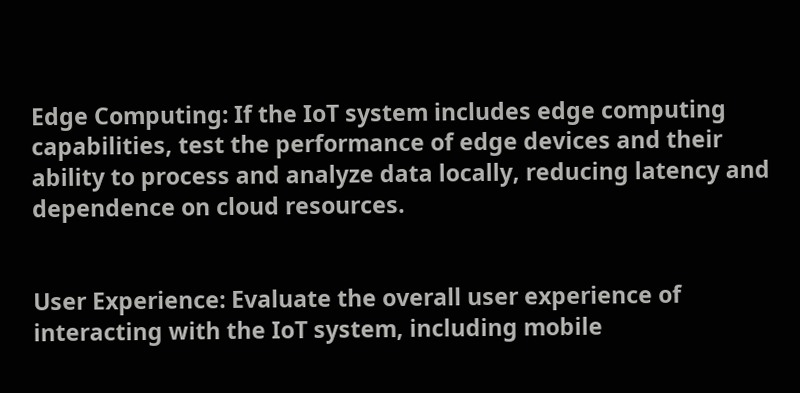Edge Computing: If the IoT system includes edge computing capabilities, test the performance of edge devices and their ability to process and analyze data locally, reducing latency and dependence on cloud resources.


User Experience: Evaluate the overall user experience of interacting with the IoT system, including mobile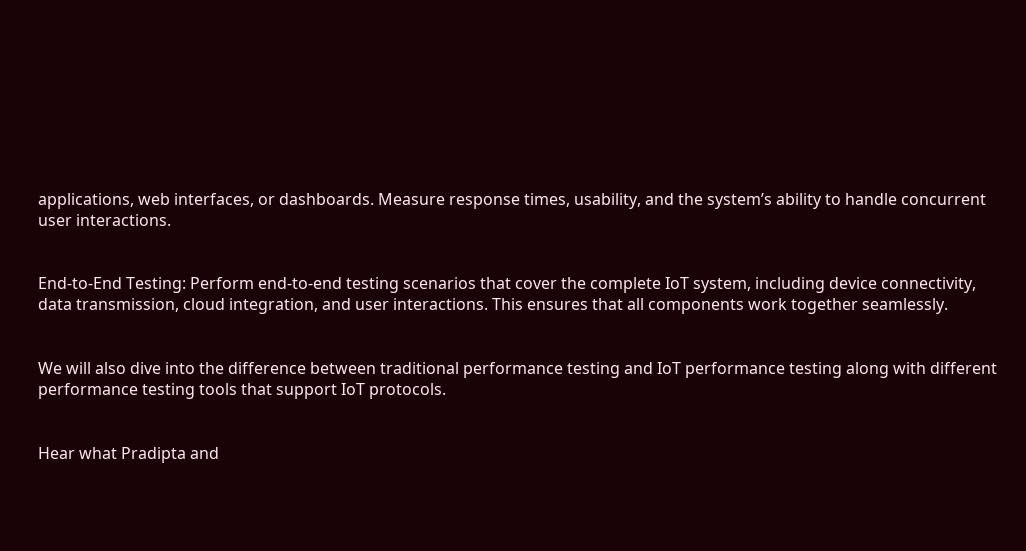applications, web interfaces, or dashboards. Measure response times, usability, and the system’s ability to handle concurrent user interactions.


End-to-End Testing: Perform end-to-end testing scenarios that cover the complete IoT system, including device connectivity, data transmission, cloud integration, and user interactions. This ensures that all components work together seamlessly.


We will also dive into the difference between traditional performance testing and IoT performance testing along with different performance testing tools that support IoT protocols.


Hear what Pradipta and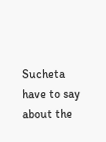Sucheta have to say about the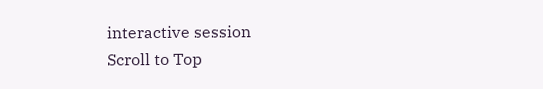interactive session
Scroll to Top